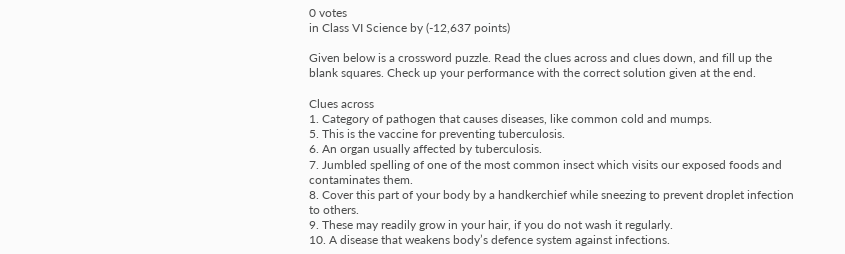0 votes
in Class VI Science by (-12,637 points)

Given below is a crossword puzzle. Read the clues across and clues down, and fill up the blank squares. Check up your performance with the correct solution given at the end.

Clues across
1. Category of pathogen that causes diseases, like common cold and mumps.
5. This is the vaccine for preventing tuberculosis.
6. An organ usually affected by tuberculosis.
7. Jumbled spelling of one of the most common insect which visits our exposed foods and contaminates them.
8. Cover this part of your body by a handkerchief while sneezing to prevent droplet infection to others.
9. These may readily grow in your hair, if you do not wash it regularly.
10. A disease that weakens body’s defence system against infections.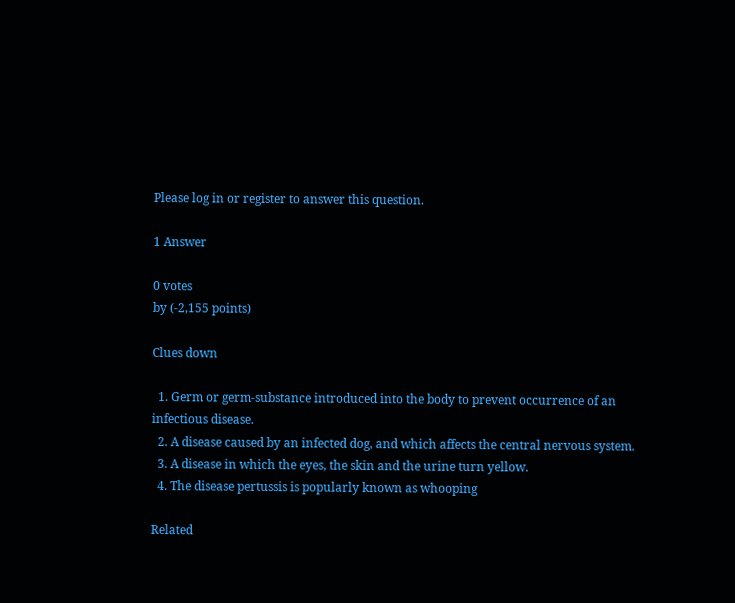Please log in or register to answer this question.

1 Answer

0 votes
by (-2,155 points)

Clues down

  1. Germ or germ-substance introduced into the body to prevent occurrence of an infectious disease.
  2. A disease caused by an infected dog, and which affects the central nervous system.
  3. A disease in which the eyes, the skin and the urine turn yellow.
  4. The disease pertussis is popularly known as whooping

Related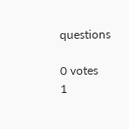questions

0 votes
1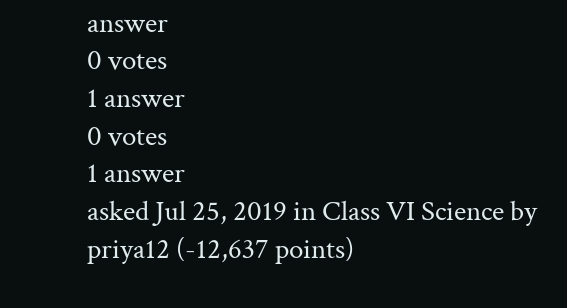answer
0 votes
1 answer
0 votes
1 answer
asked Jul 25, 2019 in Class VI Science by priya12 (-12,637 points)